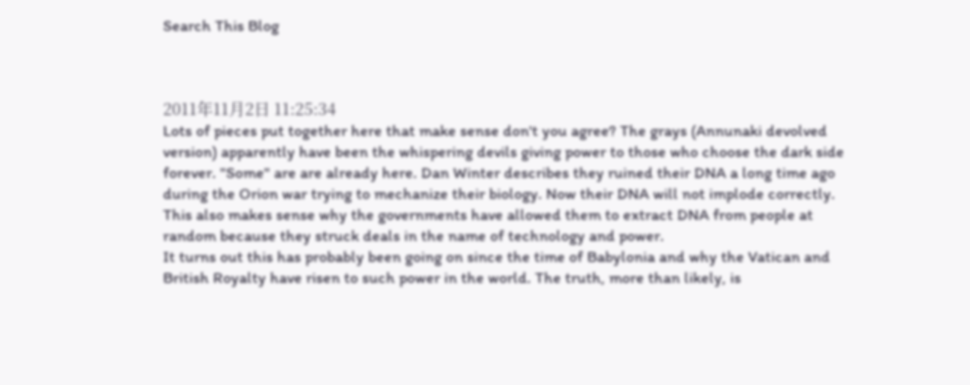Search This Blog



2011年11月2日 11:25:34
Lots of pieces put together here that make sense don't you agree? The grays (Annunaki devolved version) apparently have been the whispering devils giving power to those who choose the dark side forever. "Some" are are already here. Dan Winter describes they ruined their DNA a long time ago during the Orion war trying to mechanize their biology. Now their DNA will not implode correctly. This also makes sense why the governments have allowed them to extract DNA from people at random because they struck deals in the name of technology and power.
It turns out this has probably been going on since the time of Babylonia and why the Vatican and British Royalty have risen to such power in the world. The truth, more than likely, is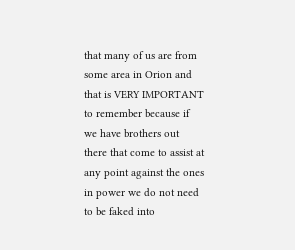that many of us are from some area in Orion and that is VERY IMPORTANT to remember because if we have brothers out there that come to assist at any point against the ones in power we do not need to be faked into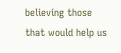believing those that would help us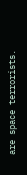are space terrorists.